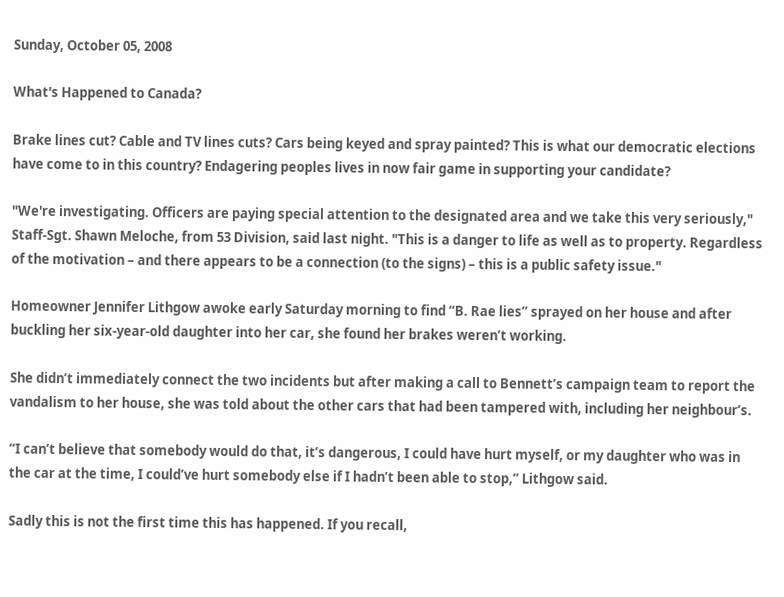Sunday, October 05, 2008

What's Happened to Canada?

Brake lines cut? Cable and TV lines cuts? Cars being keyed and spray painted? This is what our democratic elections have come to in this country? Endagering peoples lives in now fair game in supporting your candidate?

"We're investigating. Officers are paying special attention to the designated area and we take this very seriously," Staff-Sgt. Shawn Meloche, from 53 Division, said last night. "This is a danger to life as well as to property. Regardless of the motivation – and there appears to be a connection (to the signs) – this is a public safety issue."

Homeowner Jennifer Lithgow awoke early Saturday morning to find “B. Rae lies” sprayed on her house and after buckling her six-year-old daughter into her car, she found her brakes weren’t working.

She didn’t immediately connect the two incidents but after making a call to Bennett’s campaign team to report the vandalism to her house, she was told about the other cars that had been tampered with, including her neighbour’s.

“I can’t believe that somebody would do that, it’s dangerous, I could have hurt myself, or my daughter who was in the car at the time, I could’ve hurt somebody else if I hadn’t been able to stop,” Lithgow said.

Sadly this is not the first time this has happened. If you recall,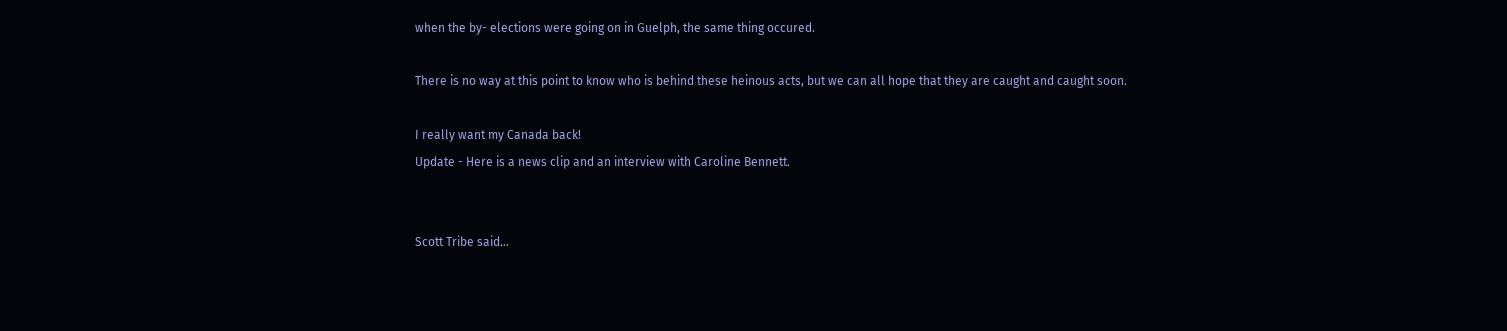when the by- elections were going on in Guelph, the same thing occured.

There is no way at this point to know who is behind these heinous acts, but we can all hope that they are caught and caught soon.

I really want my Canada back!
Update - Here is a news clip and an interview with Caroline Bennett.


Scott Tribe said...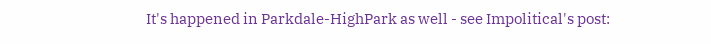It's happened in Parkdale-HighPark as well - see Impolitical's post: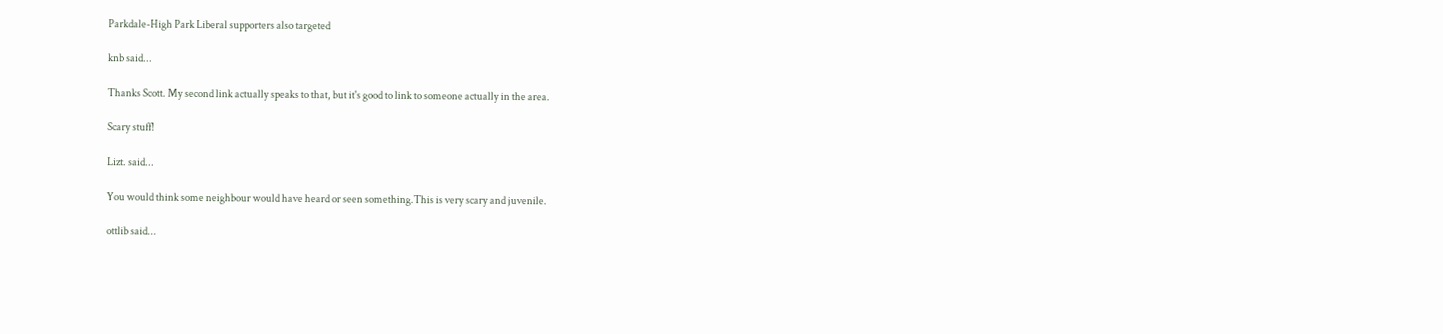Parkdale-High Park Liberal supporters also targeted

knb said...

Thanks Scott. My second link actually speaks to that, but it's good to link to someone actually in the area.

Scary stuff!

Lizt. said...

You would think some neighbour would have heard or seen something.This is very scary and juvenile.

ottlib said...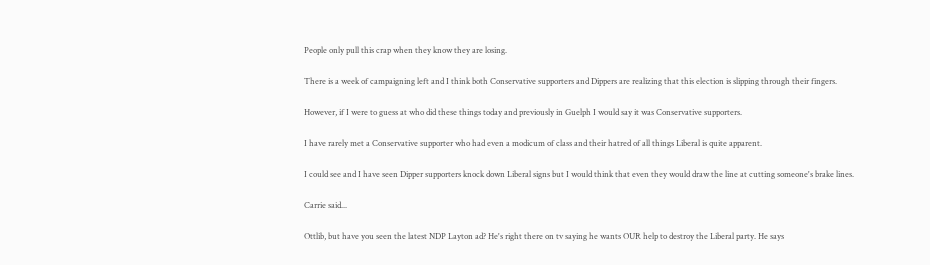People only pull this crap when they know they are losing.

There is a week of campaigning left and I think both Conservative supporters and Dippers are realizing that this election is slipping through their fingers.

However, if I were to guess at who did these things today and previously in Guelph I would say it was Conservative supporters.

I have rarely met a Conservative supporter who had even a modicum of class and their hatred of all things Liberal is quite apparent.

I could see and I have seen Dipper supporters knock down Liberal signs but I would think that even they would draw the line at cutting someone's brake lines.

Carrie said...

Ottlib, but have you seen the latest NDP Layton ad? He's right there on tv saying he wants OUR help to destroy the Liberal party. He says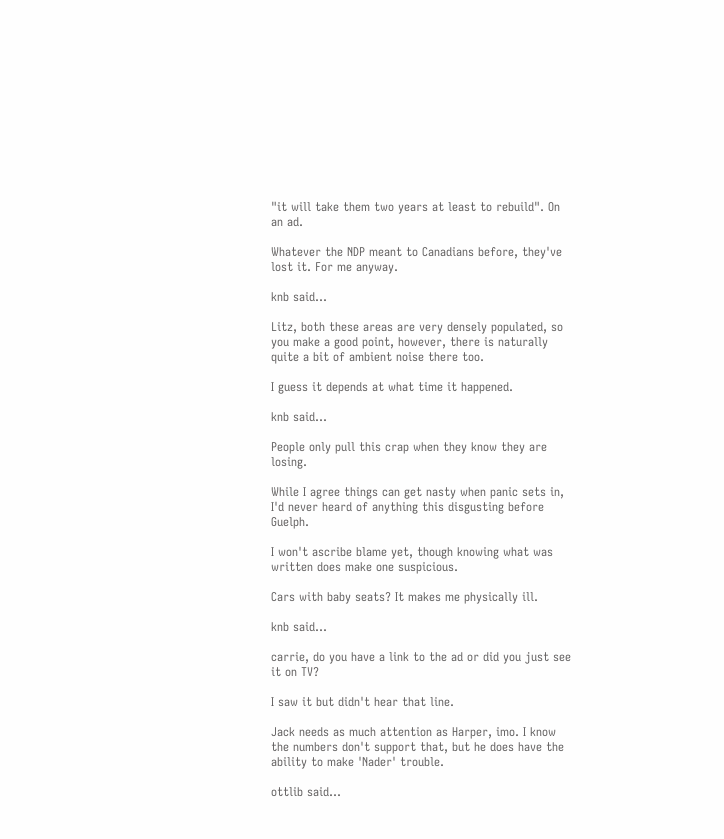"it will take them two years at least to rebuild". On an ad.

Whatever the NDP meant to Canadians before, they've lost it. For me anyway.

knb said...

Litz, both these areas are very densely populated, so you make a good point, however, there is naturally quite a bit of ambient noise there too.

I guess it depends at what time it happened.

knb said...

People only pull this crap when they know they are losing.

While I agree things can get nasty when panic sets in, I'd never heard of anything this disgusting before Guelph.

I won't ascribe blame yet, though knowing what was written does make one suspicious.

Cars with baby seats? It makes me physically ill.

knb said...

carrie, do you have a link to the ad or did you just see it on TV?

I saw it but didn't hear that line.

Jack needs as much attention as Harper, imo. I know the numbers don't support that, but he does have the ability to make 'Nader' trouble.

ottlib said...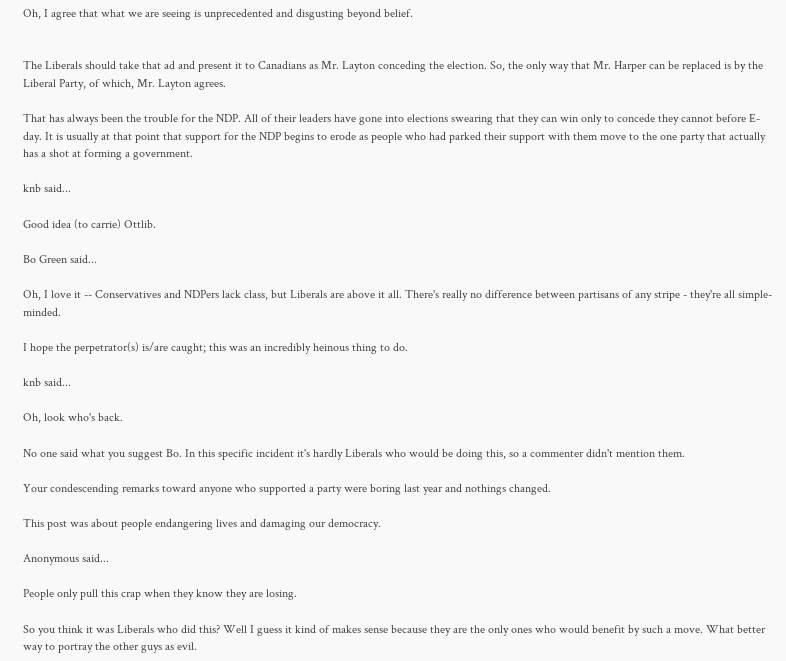Oh, I agree that what we are seeing is unprecedented and disgusting beyond belief.


The Liberals should take that ad and present it to Canadians as Mr. Layton conceding the election. So, the only way that Mr. Harper can be replaced is by the Liberal Party, of which, Mr. Layton agrees.

That has always been the trouble for the NDP. All of their leaders have gone into elections swearing that they can win only to concede they cannot before E-day. It is usually at that point that support for the NDP begins to erode as people who had parked their support with them move to the one party that actually has a shot at forming a government.

knb said...

Good idea (to carrie) Ottlib.

Bo Green said...

Oh, I love it -- Conservatives and NDPers lack class, but Liberals are above it all. There's really no difference between partisans of any stripe - they're all simple-minded.

I hope the perpetrator(s) is/are caught; this was an incredibly heinous thing to do.

knb said...

Oh, look who's back.

No one said what you suggest Bo. In this specific incident it's hardly Liberals who would be doing this, so a commenter didn't mention them.

Your condescending remarks toward anyone who supported a party were boring last year and nothings changed.

This post was about people endangering lives and damaging our democracy.

Anonymous said...

People only pull this crap when they know they are losing.

So you think it was Liberals who did this? Well I guess it kind of makes sense because they are the only ones who would benefit by such a move. What better way to portray the other guys as evil.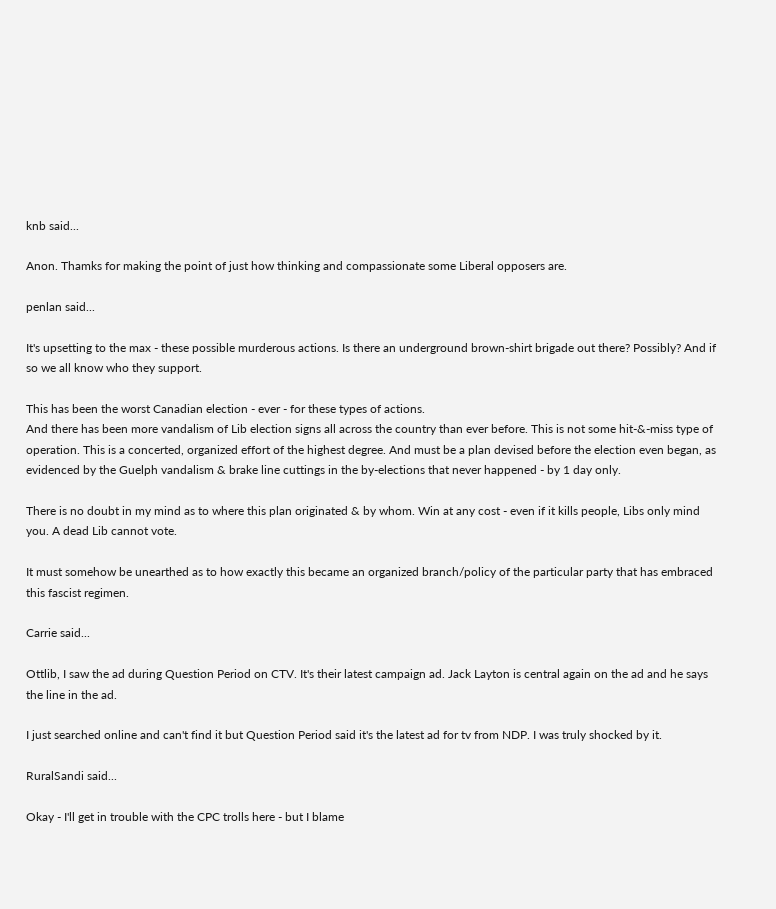knb said...

Anon. Thamks for making the point of just how thinking and compassionate some Liberal opposers are.

penlan said...

It's upsetting to the max - these possible murderous actions. Is there an underground brown-shirt brigade out there? Possibly? And if so we all know who they support.

This has been the worst Canadian election - ever - for these types of actions.
And there has been more vandalism of Lib election signs all across the country than ever before. This is not some hit-&-miss type of operation. This is a concerted, organized effort of the highest degree. And must be a plan devised before the election even began, as evidenced by the Guelph vandalism & brake line cuttings in the by-elections that never happened - by 1 day only.

There is no doubt in my mind as to where this plan originated & by whom. Win at any cost - even if it kills people, Libs only mind you. A dead Lib cannot vote.

It must somehow be unearthed as to how exactly this became an organized branch/policy of the particular party that has embraced this fascist regimen.

Carrie said...

Ottlib, I saw the ad during Question Period on CTV. It's their latest campaign ad. Jack Layton is central again on the ad and he says the line in the ad.

I just searched online and can't find it but Question Period said it's the latest ad for tv from NDP. I was truly shocked by it.

RuralSandi said...

Okay - I'll get in trouble with the CPC trolls here - but I blame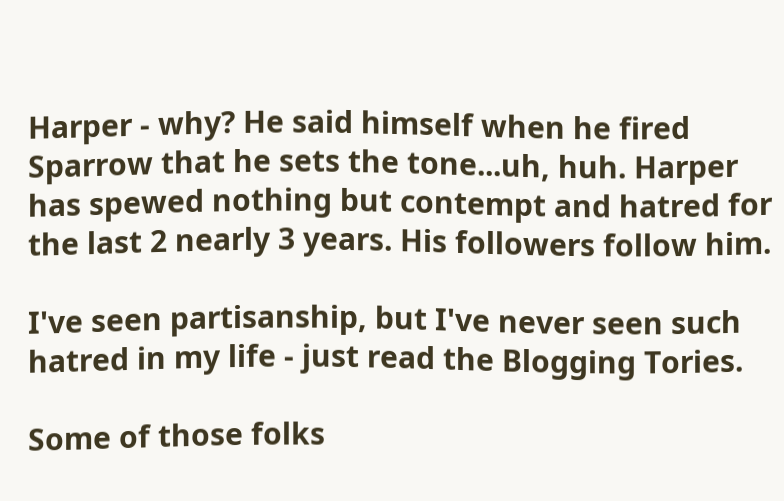Harper - why? He said himself when he fired Sparrow that he sets the tone...uh, huh. Harper has spewed nothing but contempt and hatred for the last 2 nearly 3 years. His followers follow him.

I've seen partisanship, but I've never seen such hatred in my life - just read the Blogging Tories.

Some of those folks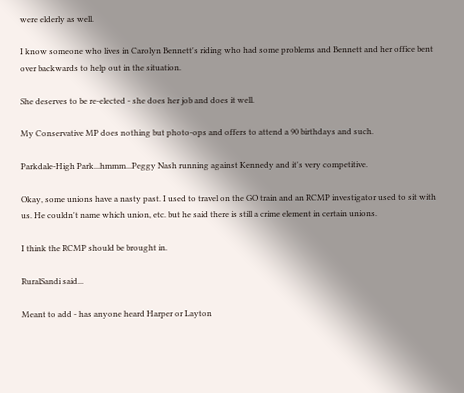were elderly as well.

I know someone who lives in Carolyn Bennett's riding who had some problems and Bennett and her office bent over backwards to help out in the situation.

She deserves to be re-elected - she does her job and does it well.

My Conservative MP does nothing but photo-ops and offers to attend a 90 birthdays and such.

Parkdale-High Park...hmmm...Peggy Nash running against Kennedy and it's very competitive.

Okay, some unions have a nasty past. I used to travel on the GO train and an RCMP investigator used to sit with us. He couldn't name which union, etc. but he said there is still a crime element in certain unions.

I think the RCMP should be brought in.

RuralSandi said...

Meant to add - has anyone heard Harper or Layton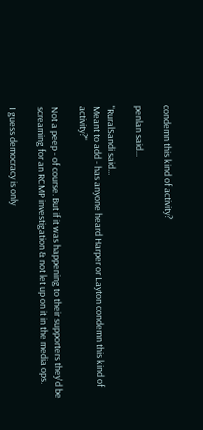condemn this kind of activity?

penlan said...

"RuralSandi said...
Meant to add - has anyone heard Harper or Layton condemn this kind of activity?"

Not a peep - of course. But if it was happening to their supporters they'd be screaming for an RCMP investigation & not let up on it in the media ops.

I guess democracy is only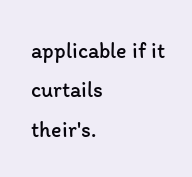applicable if it curtails their's.